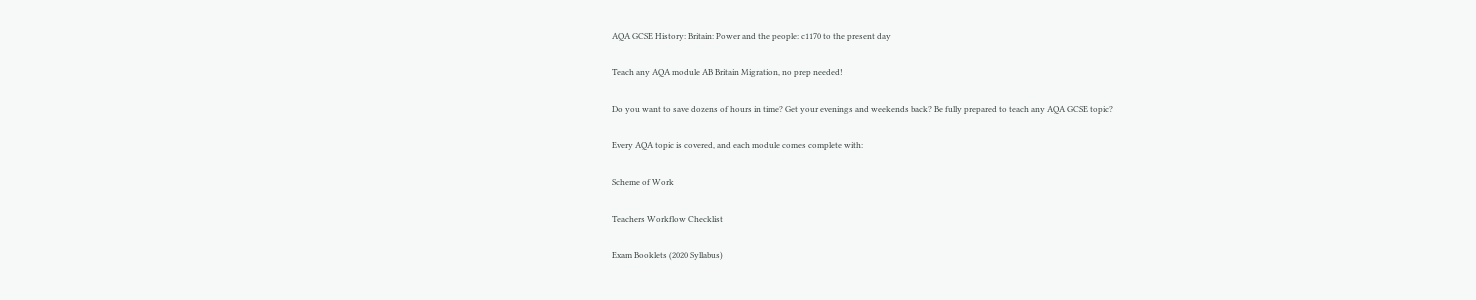AQA GCSE History: Britain: Power and the people: c1170 to the present day

Teach any AQA module AB Britain Migration, no prep needed!

Do you want to save dozens of hours in time? Get your evenings and weekends back? Be fully prepared to teach any AQA GCSE topic?

Every AQA topic is covered, and each module comes complete with:

Scheme of Work

Teachers Workflow Checklist

Exam Booklets (2020 Syllabus)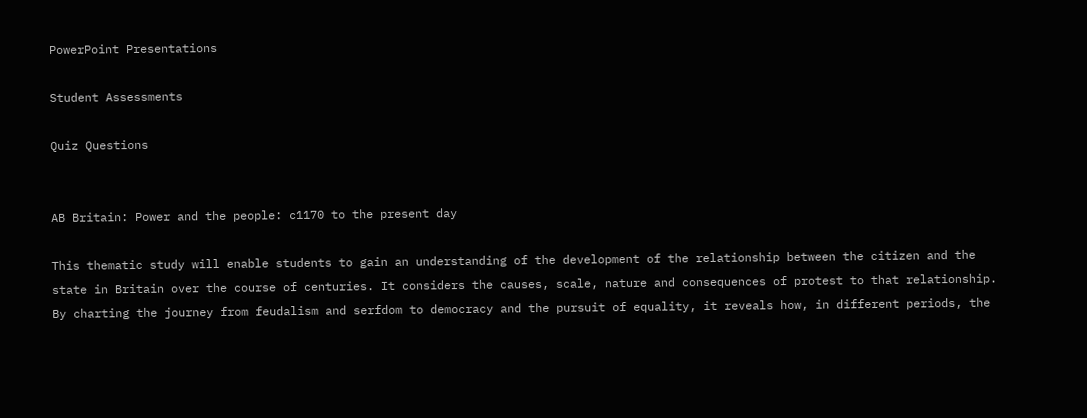PowerPoint Presentations

Student Assessments

Quiz Questions


AB Britain: Power and the people: c1170 to the present day

This thematic study will enable students to gain an understanding of the development of the relationship between the citizen and the state in Britain over the course of centuries. It considers the causes, scale, nature and consequences of protest to that relationship. By charting the journey from feudalism and serfdom to democracy and the pursuit of equality, it reveals how, in different periods, the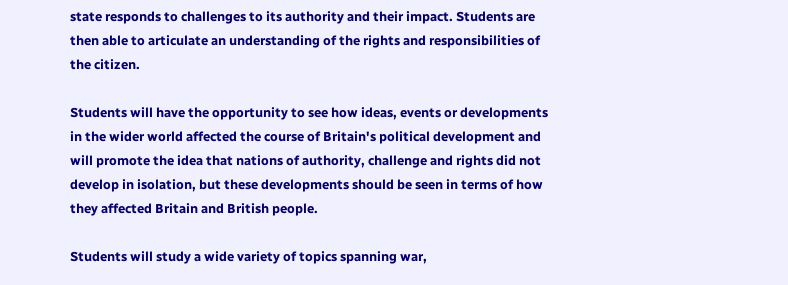state responds to challenges to its authority and their impact. Students are then able to articulate an understanding of the rights and responsibilities of the citizen.

Students will have the opportunity to see how ideas, events or developments in the wider world affected the course of Britain's political development and will promote the idea that nations of authority, challenge and rights did not develop in isolation, but these developments should be seen in terms of how they affected Britain and British people.

Students will study a wide variety of topics spanning war,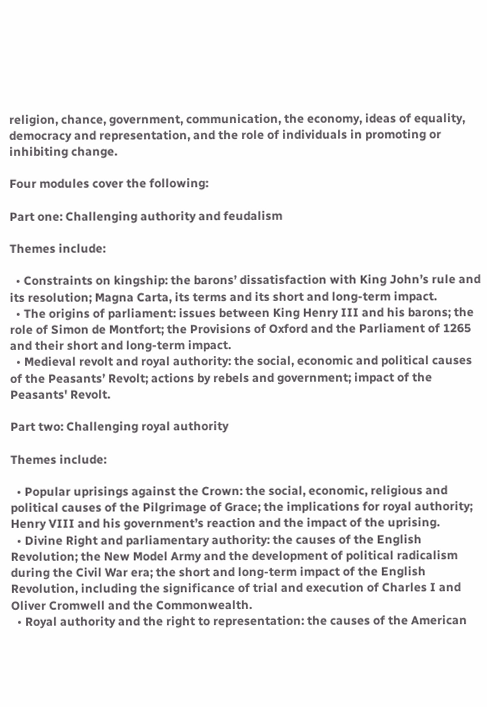religion, chance, government, communication, the economy, ideas of equality, democracy and representation, and the role of individuals in promoting or inhibiting change.

Four modules cover the following:

Part one: Challenging authority and feudalism

Themes include:

  • Constraints on kingship: the barons’ dissatisfaction with King John’s rule and its resolution; Magna Carta, its terms and its short and long-term impact.
  • The origins of parliament: issues between King Henry III and his barons; the role of Simon de Montfort; the Provisions of Oxford and the Parliament of 1265 and their short and long-term impact.
  • Medieval revolt and royal authority: the social, economic and political causes of the Peasants’ Revolt; actions by rebels and government; impact of the Peasants' Revolt.

Part two: Challenging royal authority

Themes include:

  • Popular uprisings against the Crown: the social, economic, religious and political causes of the Pilgrimage of Grace; the implications for royal authority; Henry VIII and his government’s reaction and the impact of the uprising.
  • Divine Right and parliamentary authority: the causes of the English Revolution; the New Model Army and the development of political radicalism during the Civil War era; the short and long-term impact of the English Revolution, including the significance of trial and execution of Charles I and Oliver Cromwell and the Commonwealth.
  • Royal authority and the right to representation: the causes of the American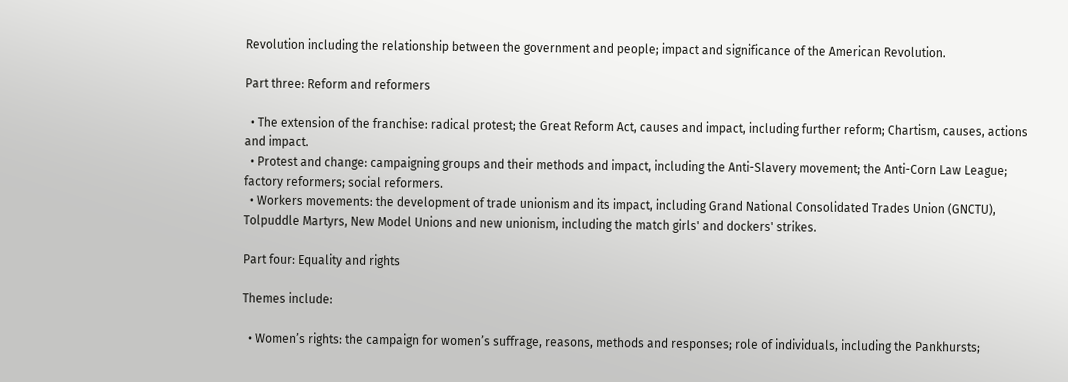Revolution including the relationship between the government and people; impact and significance of the American Revolution.

Part three: Reform and reformers

  • The extension of the franchise: radical protest; the Great Reform Act, causes and impact, including further reform; Chartism, causes, actions and impact.
  • Protest and change: campaigning groups and their methods and impact, including the Anti-Slavery movement; the Anti-Corn Law League; factory reformers; social reformers.
  • Workers movements: the development of trade unionism and its impact, including Grand National Consolidated Trades Union (GNCTU), Tolpuddle Martyrs, New Model Unions and new unionism, including the match girls' and dockers' strikes.

Part four: Equality and rights

Themes include:

  • Women’s rights: the campaign for women’s suffrage, reasons, methods and responses; role of individuals, including the Pankhursts;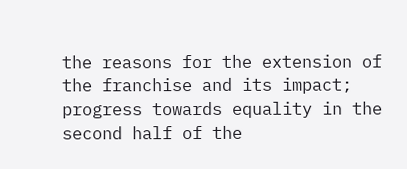the reasons for the extension of the franchise and its impact; progress towards equality in the second half of the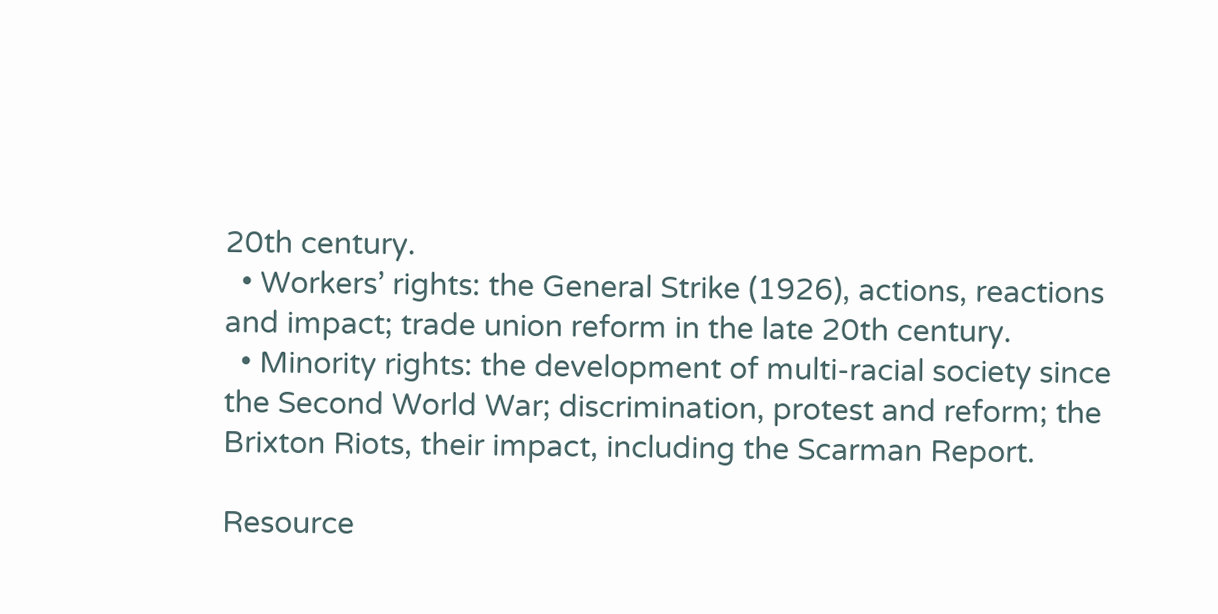20th century.
  • Workers’ rights: the General Strike (1926), actions, reactions and impact; trade union reform in the late 20th century.
  • Minority rights: the development of multi-racial society since the Second World War; discrimination, protest and reform; the Brixton Riots, their impact, including the Scarman Report.

Resource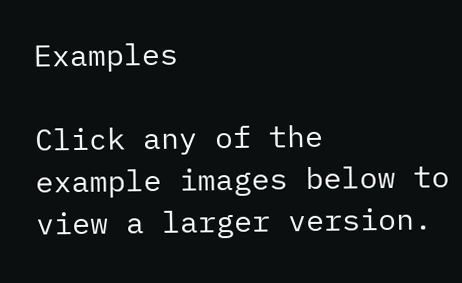Examples

Click any of the example images below to view a larger version.